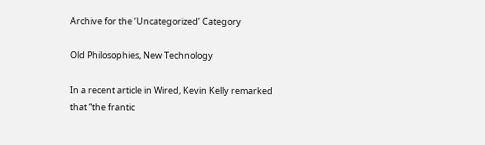Archive for the ‘Uncategorized’ Category

Old Philosophies, New Technology

In a recent article in Wired, Kevin Kelly remarked that “the frantic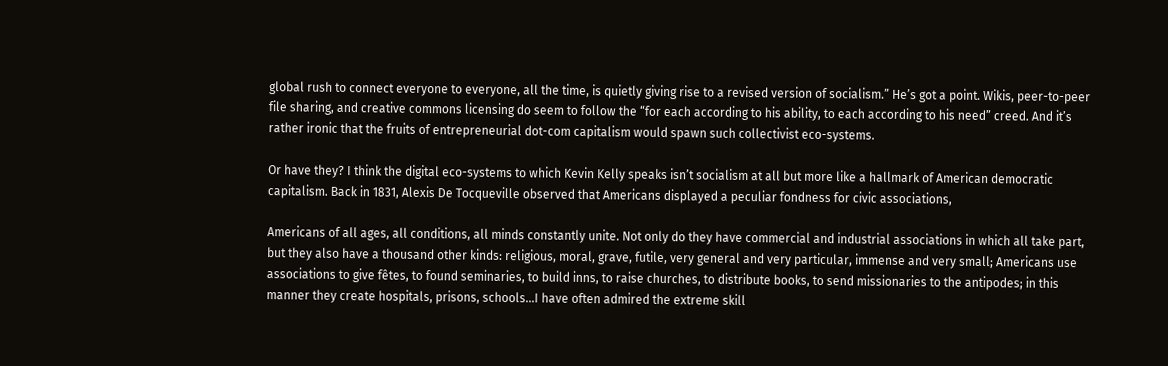global rush to connect everyone to everyone, all the time, is quietly giving rise to a revised version of socialism.” He’s got a point. Wikis, peer-to-peer file sharing, and creative commons licensing do seem to follow the “for each according to his ability, to each according to his need” creed. And it’s rather ironic that the fruits of entrepreneurial dot-com capitalism would spawn such collectivist eco-systems.

Or have they? I think the digital eco-systems to which Kevin Kelly speaks isn’t socialism at all but more like a hallmark of American democratic capitalism. Back in 1831, Alexis De Tocqueville observed that Americans displayed a peculiar fondness for civic associations,

Americans of all ages, all conditions, all minds constantly unite. Not only do they have commercial and industrial associations in which all take part, but they also have a thousand other kinds: religious, moral, grave, futile, very general and very particular, immense and very small; Americans use associations to give fêtes, to found seminaries, to build inns, to raise churches, to distribute books, to send missionaries to the antipodes; in this manner they create hospitals, prisons, schools…I have often admired the extreme skill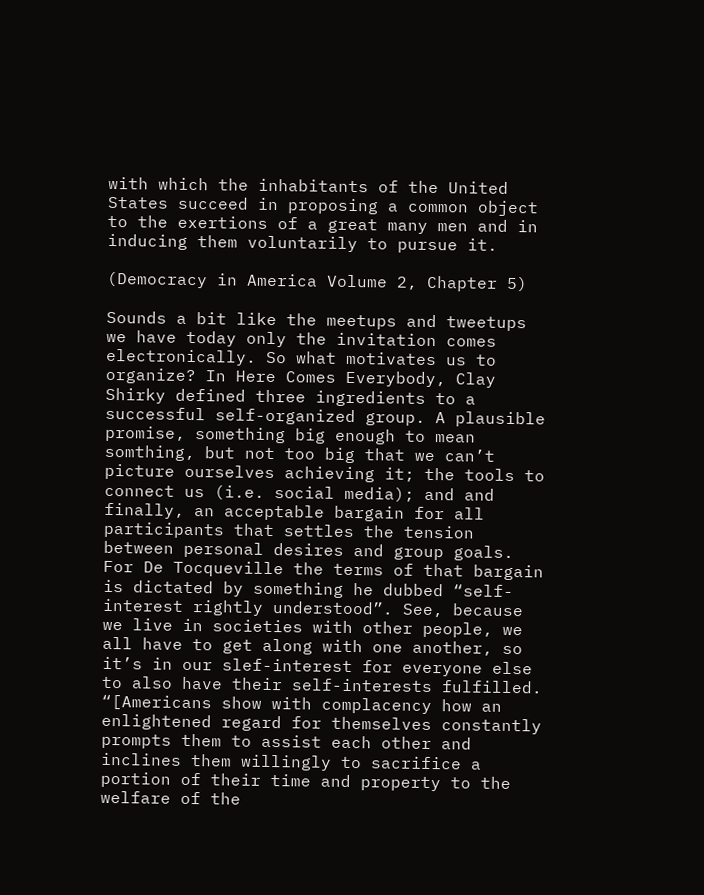with which the inhabitants of the United States succeed in proposing a common object to the exertions of a great many men and in inducing them voluntarily to pursue it.

(Democracy in America Volume 2, Chapter 5)

Sounds a bit like the meetups and tweetups we have today only the invitation comes electronically. So what motivates us to organize? In Here Comes Everybody, Clay Shirky defined three ingredients to a successful self-organized group. A plausible promise, something big enough to mean somthing, but not too big that we can’t picture ourselves achieving it; the tools to connect us (i.e. social media); and and finally, an acceptable bargain for all participants that settles the tension between personal desires and group goals. For De Tocqueville the terms of that bargain is dictated by something he dubbed “self-interest rightly understood”. See, because we live in societies with other people, we all have to get along with one another, so it’s in our slef-interest for everyone else to also have their self-interests fulfilled.  “[Americans show with complacency how an enlightened regard for themselves constantly prompts them to assist each other and inclines them willingly to sacrifice a portion of their time and property to the welfare of the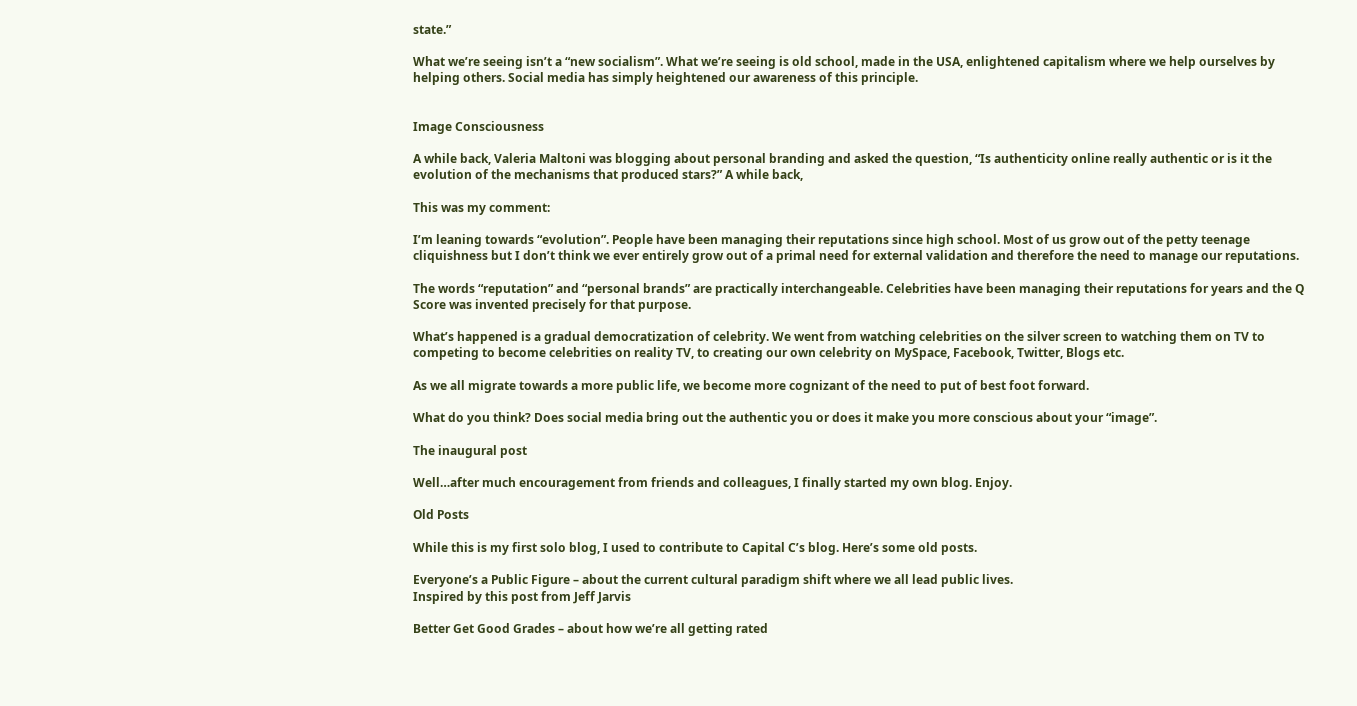state.”

What we’re seeing isn’t a “new socialism”. What we’re seeing is old school, made in the USA, enlightened capitalism where we help ourselves by helping others. Social media has simply heightened our awareness of this principle.


Image Consciousness

A while back, Valeria Maltoni was blogging about personal branding and asked the question, “Is authenticity online really authentic or is it the evolution of the mechanisms that produced stars?” A while back,

This was my comment:

I’m leaning towards “evolution”. People have been managing their reputations since high school. Most of us grow out of the petty teenage cliquishness but I don’t think we ever entirely grow out of a primal need for external validation and therefore the need to manage our reputations.

The words “reputation” and “personal brands” are practically interchangeable. Celebrities have been managing their reputations for years and the Q Score was invented precisely for that purpose.

What’s happened is a gradual democratization of celebrity. We went from watching celebrities on the silver screen to watching them on TV to competing to become celebrities on reality TV, to creating our own celebrity on MySpace, Facebook, Twitter, Blogs etc.

As we all migrate towards a more public life, we become more cognizant of the need to put of best foot forward.

What do you think? Does social media bring out the authentic you or does it make you more conscious about your “image”.

The inaugural post

Well…after much encouragement from friends and colleagues, I finally started my own blog. Enjoy.

Old Posts

While this is my first solo blog, I used to contribute to Capital C’s blog. Here’s some old posts.

Everyone’s a Public Figure – about the current cultural paradigm shift where we all lead public lives.
Inspired by this post from Jeff Jarvis

Better Get Good Grades – about how we’re all getting rated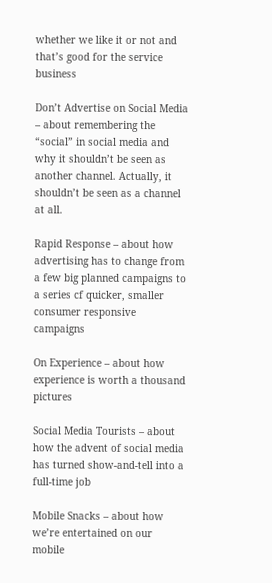whether we like it or not and that’s good for the service business

Don’t Advertise on Social Media – about remembering the “social” in social media and why it shouldn’t be seen as another channel. Actually, it shouldn’t be seen as a channel at all.

Rapid Response – about how advertising has to change from a few big planned campaigns to a series cf quicker, smaller consumer responsive campaigns

On Experience – about how experience is worth a thousand pictures

Social Media Tourists – about how the advent of social media has turned show-and-tell into a full-time job

Mobile Snacks – about how we’re entertained on our mobile